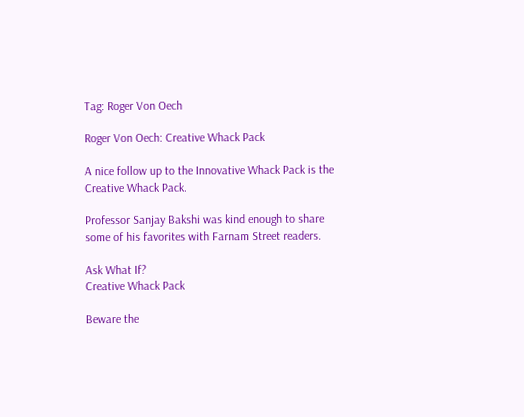Tag: Roger Von Oech

Roger Von Oech: Creative Whack Pack

A nice follow up to the Innovative Whack Pack is the Creative Whack Pack.

Professor Sanjay Bakshi was kind enough to share some of his favorites with Farnam Street readers.

Ask What If?
Creative Whack Pack

Beware the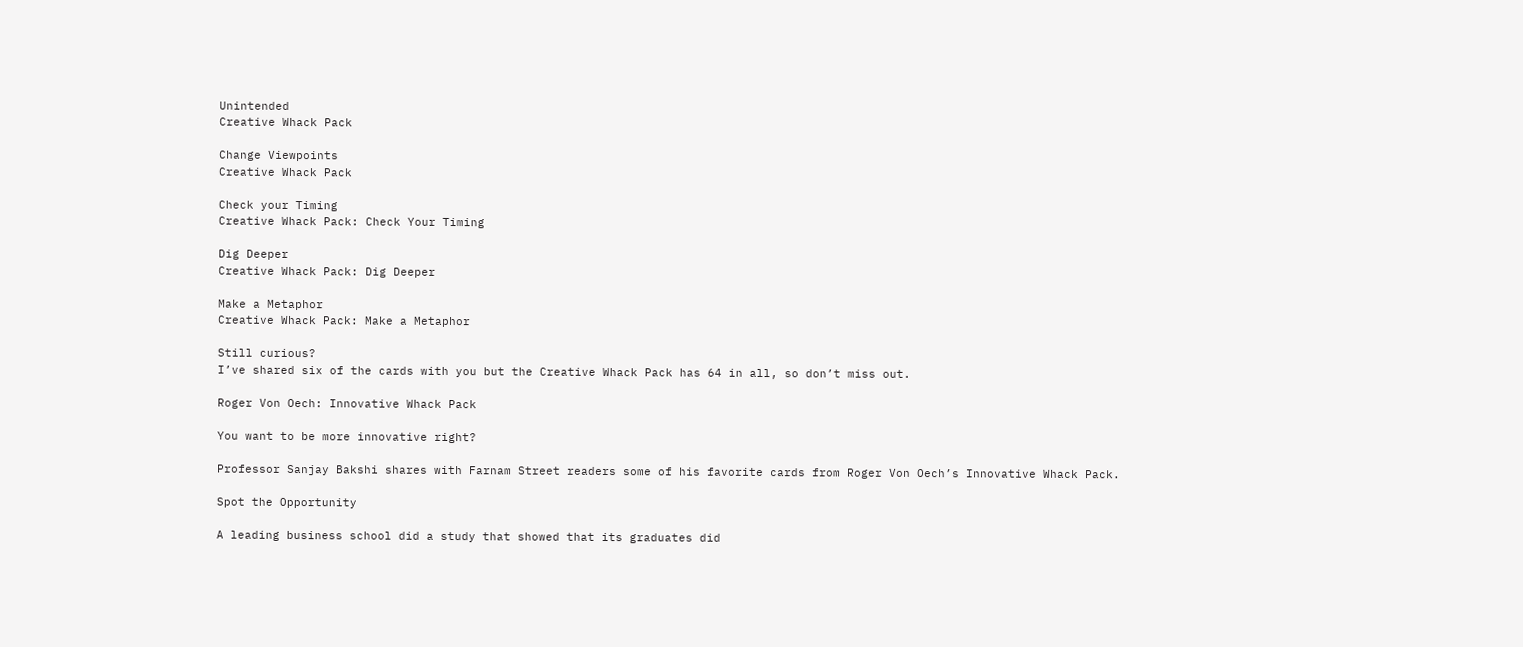Unintended
Creative Whack Pack

Change Viewpoints
Creative Whack Pack

Check your Timing
Creative Whack Pack: Check Your Timing

Dig Deeper
Creative Whack Pack: Dig Deeper

Make a Metaphor
Creative Whack Pack: Make a Metaphor

Still curious?
I’ve shared six of the cards with you but the Creative Whack Pack has 64 in all, so don’t miss out.

Roger Von Oech: Innovative Whack Pack

You want to be more innovative right?

Professor Sanjay Bakshi shares with Farnam Street readers some of his favorite cards from Roger Von Oech’s Innovative Whack Pack.

Spot the Opportunity

A leading business school did a study that showed that its graduates did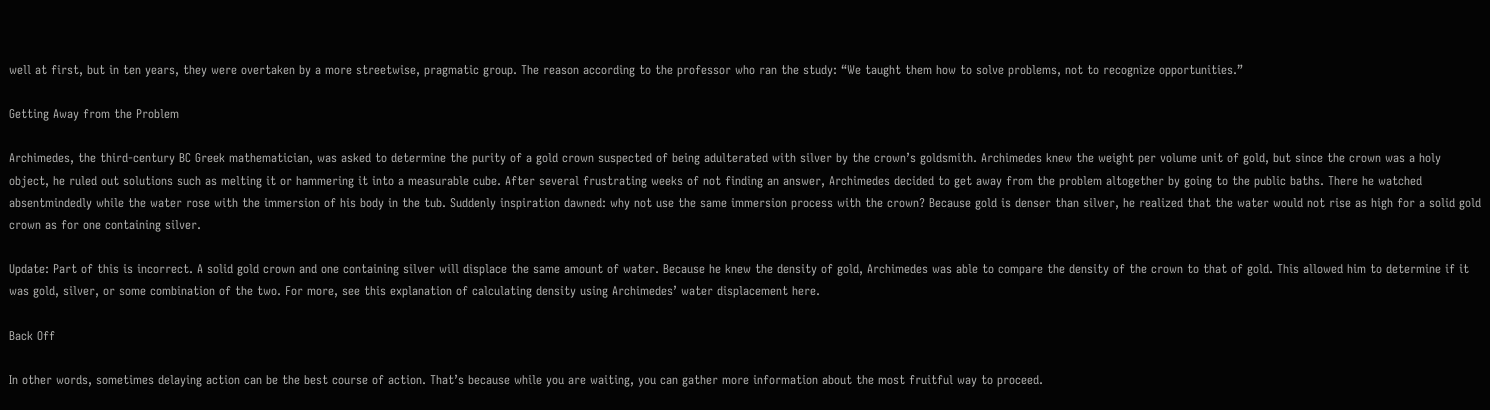well at first, but in ten years, they were overtaken by a more streetwise, pragmatic group. The reason according to the professor who ran the study: “We taught them how to solve problems, not to recognize opportunities.”

Getting Away from the Problem

Archimedes, the third-century BC Greek mathematician, was asked to determine the purity of a gold crown suspected of being adulterated with silver by the crown’s goldsmith. Archimedes knew the weight per volume unit of gold, but since the crown was a holy object, he ruled out solutions such as melting it or hammering it into a measurable cube. After several frustrating weeks of not finding an answer, Archimedes decided to get away from the problem altogether by going to the public baths. There he watched absentmindedly while the water rose with the immersion of his body in the tub. Suddenly inspiration dawned: why not use the same immersion process with the crown? Because gold is denser than silver, he realized that the water would not rise as high for a solid gold crown as for one containing silver.

Update: Part of this is incorrect. A solid gold crown and one containing silver will displace the same amount of water. Because he knew the density of gold, Archimedes was able to compare the density of the crown to that of gold. This allowed him to determine if it was gold, silver, or some combination of the two. For more, see this explanation of calculating density using Archimedes’ water displacement here.

Back Off

In other words, sometimes delaying action can be the best course of action. That’s because while you are waiting, you can gather more information about the most fruitful way to proceed.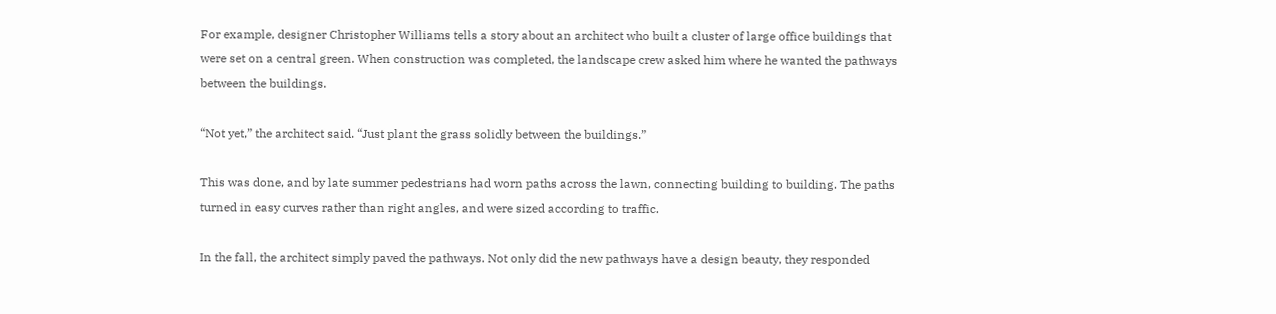For example, designer Christopher Williams tells a story about an architect who built a cluster of large office buildings that were set on a central green. When construction was completed, the landscape crew asked him where he wanted the pathways between the buildings.

“Not yet,” the architect said. “Just plant the grass solidly between the buildings.”

This was done, and by late summer pedestrians had worn paths across the lawn, connecting building to building. The paths turned in easy curves rather than right angles, and were sized according to traffic.

In the fall, the architect simply paved the pathways. Not only did the new pathways have a design beauty, they responded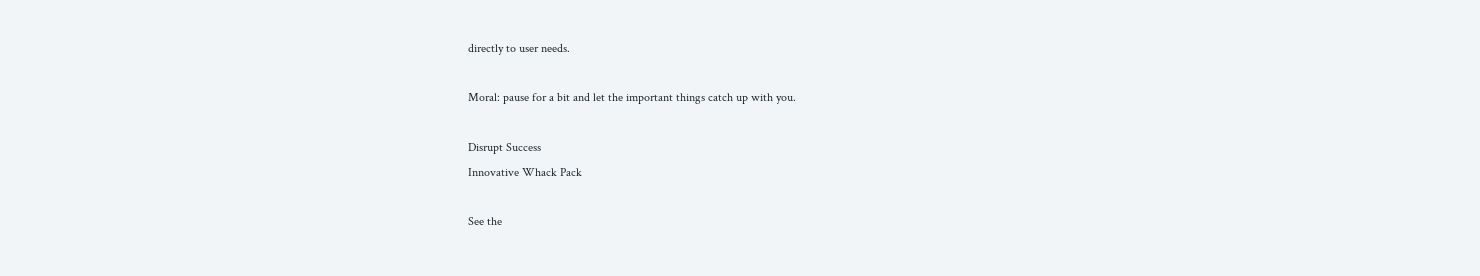directly to user needs.

Moral: pause for a bit and let the important things catch up with you.

Disrupt Success
Innovative Whack Pack

See the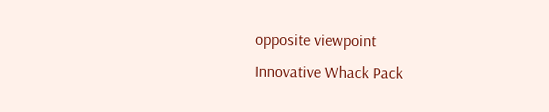opposite viewpoint
Innovative Whack Pack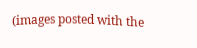(images posted with the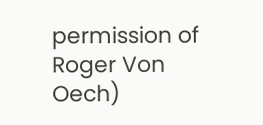permission of Roger Von Oech)